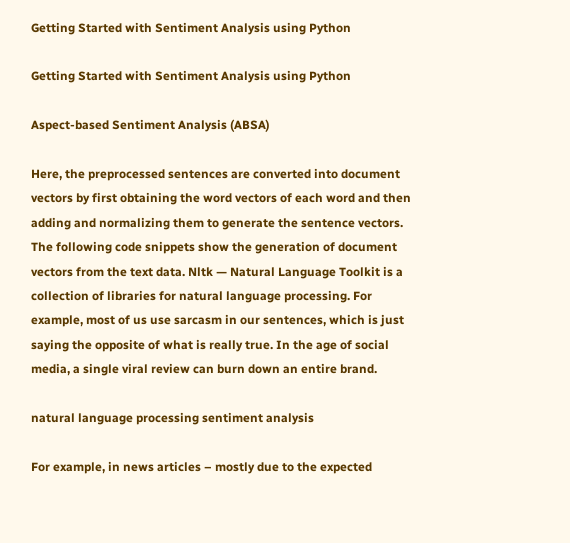Getting Started with Sentiment Analysis using Python

Getting Started with Sentiment Analysis using Python

Aspect-based Sentiment Analysis (ABSA)

Here, the preprocessed sentences are converted into document vectors by first obtaining the word vectors of each word and then adding and normalizing them to generate the sentence vectors. The following code snippets show the generation of document vectors from the text data. Nltk — Natural Language Toolkit is a collection of libraries for natural language processing. For example, most of us use sarcasm in our sentences, which is just saying the opposite of what is really true. In the age of social media, a single viral review can burn down an entire brand.

natural language processing sentiment analysis

For example, in news articles – mostly due to the expected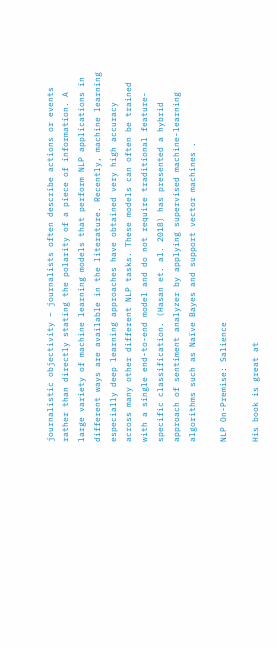journalistic objectivity – journalists often describe actions or events rather than directly stating the polarity of a piece of information. A large variety of machine learning models that perform NLP applications in different ways are available in the literature. Recently, machine learning especially deep learning approaches have obtained very high accuracy across many other different NLP tasks. These models can often be trained with a single end-to-end model and do not require traditional feature-specific classification. (Hasan et. al. 2018) has presented a hybrid approach of sentiment analyzer by applying supervised machine-learning algorithms such as Naïve Bayes and support vector machines .

NLP On-Premise: Salience

His book is great at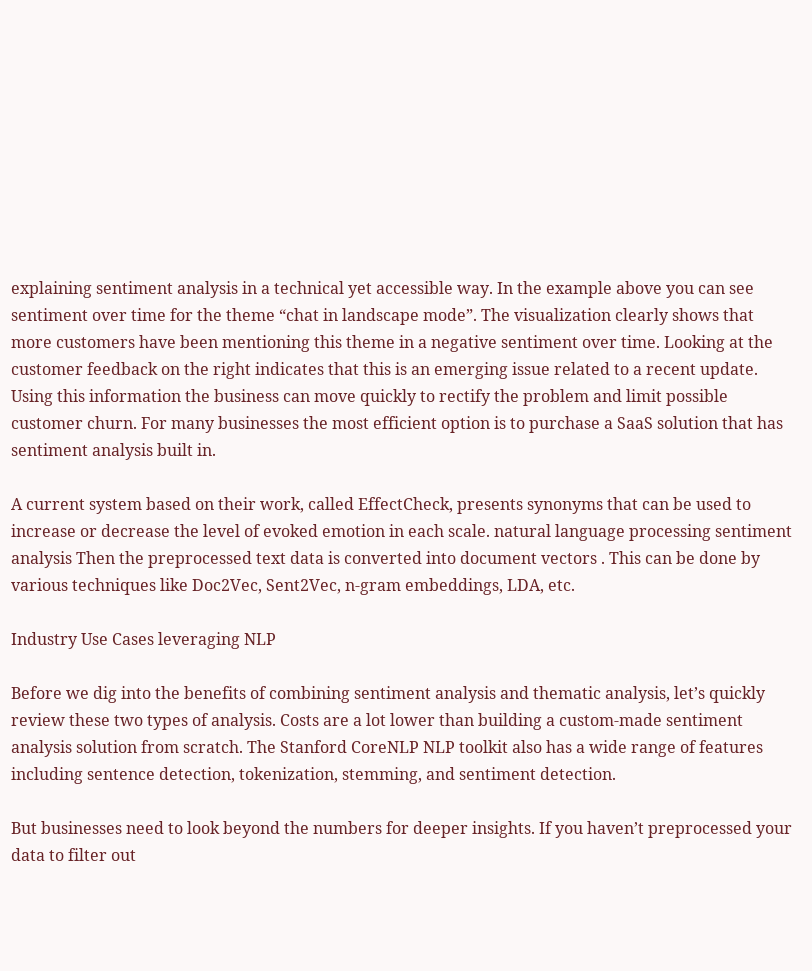explaining sentiment analysis in a technical yet accessible way. In the example above you can see sentiment over time for the theme “chat in landscape mode”. The visualization clearly shows that more customers have been mentioning this theme in a negative sentiment over time. Looking at the customer feedback on the right indicates that this is an emerging issue related to a recent update. Using this information the business can move quickly to rectify the problem and limit possible customer churn. For many businesses the most efficient option is to purchase a SaaS solution that has sentiment analysis built in.

A current system based on their work, called EffectCheck, presents synonyms that can be used to increase or decrease the level of evoked emotion in each scale. natural language processing sentiment analysis Then the preprocessed text data is converted into document vectors . This can be done by various techniques like Doc2Vec, Sent2Vec, n-gram embeddings, LDA, etc.

Industry Use Cases leveraging NLP

Before we dig into the benefits of combining sentiment analysis and thematic analysis, let’s quickly review these two types of analysis. Costs are a lot lower than building a custom-made sentiment analysis solution from scratch. The Stanford CoreNLP NLP toolkit also has a wide range of features including sentence detection, tokenization, stemming, and sentiment detection.

But businesses need to look beyond the numbers for deeper insights. If you haven’t preprocessed your data to filter out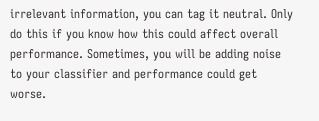irrelevant information, you can tag it neutral. Only do this if you know how this could affect overall performance. Sometimes, you will be adding noise to your classifier and performance could get worse.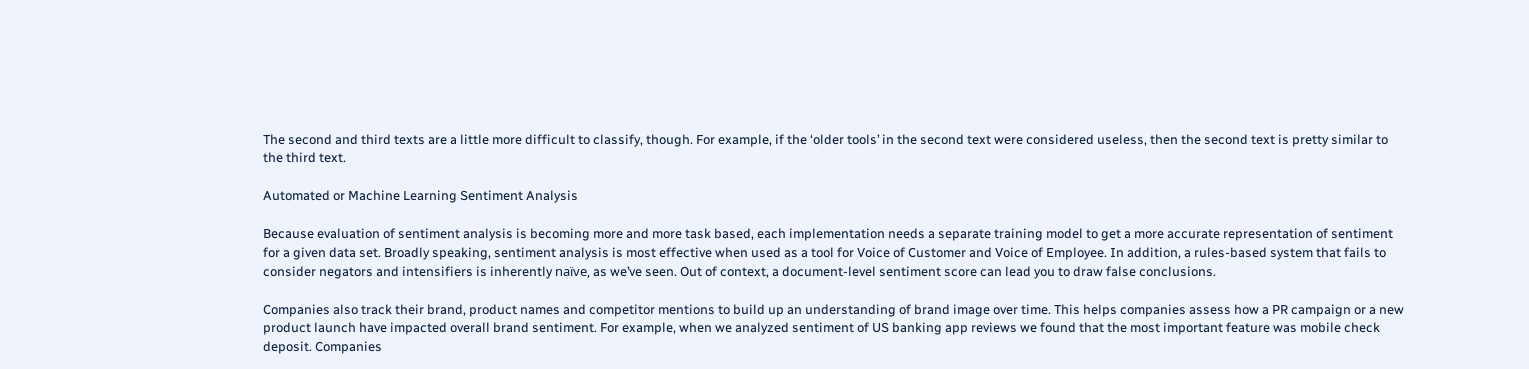The second and third texts are a little more difficult to classify, though. For example, if the ‘older tools’ in the second text were considered useless, then the second text is pretty similar to the third text.

Automated or Machine Learning Sentiment Analysis

Because evaluation of sentiment analysis is becoming more and more task based, each implementation needs a separate training model to get a more accurate representation of sentiment for a given data set. Broadly speaking, sentiment analysis is most effective when used as a tool for Voice of Customer and Voice of Employee. In addition, a rules-based system that fails to consider negators and intensifiers is inherently naïve, as we’ve seen. Out of context, a document-level sentiment score can lead you to draw false conclusions.

Companies also track their brand, product names and competitor mentions to build up an understanding of brand image over time. This helps companies assess how a PR campaign or a new product launch have impacted overall brand sentiment. For example, when we analyzed sentiment of US banking app reviews we found that the most important feature was mobile check deposit. Companies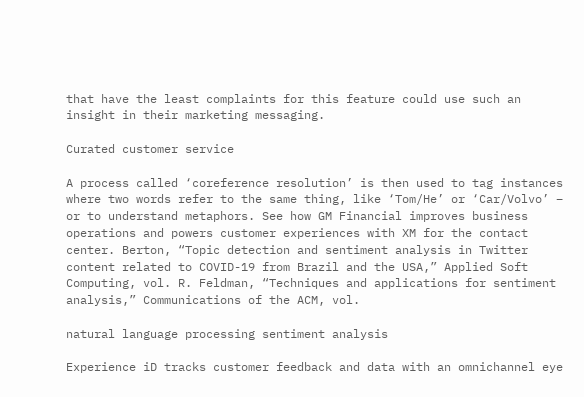that have the least complaints for this feature could use such an insight in their marketing messaging.

Curated customer service

A process called ‘coreference resolution’ is then used to tag instances where two words refer to the same thing, like ‘Tom/He’ or ‘Car/Volvo’ – or to understand metaphors. See how GM Financial improves business operations and powers customer experiences with XM for the contact center. Berton, “Topic detection and sentiment analysis in Twitter content related to COVID-19 from Brazil and the USA,” Applied Soft Computing, vol. R. Feldman, “Techniques and applications for sentiment analysis,” Communications of the ACM, vol.

natural language processing sentiment analysis

Experience iD tracks customer feedback and data with an omnichannel eye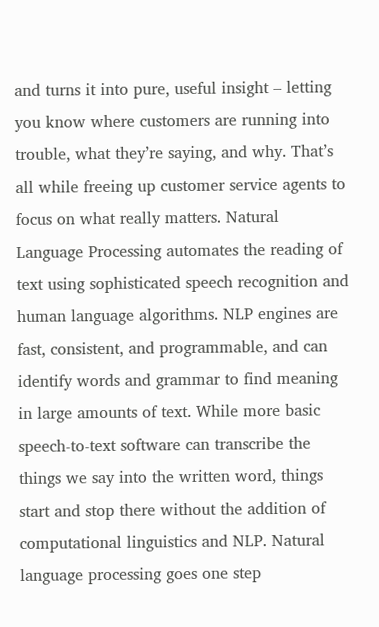and turns it into pure, useful insight – letting you know where customers are running into trouble, what they’re saying, and why. That’s all while freeing up customer service agents to focus on what really matters. Natural Language Processing automates the reading of text using sophisticated speech recognition and human language algorithms. NLP engines are fast, consistent, and programmable, and can identify words and grammar to find meaning in large amounts of text. While more basic speech-to-text software can transcribe the things we say into the written word, things start and stop there without the addition of computational linguistics and NLP. Natural language processing goes one step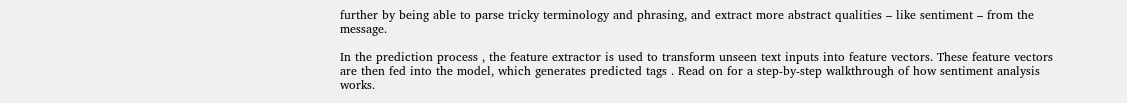further by being able to parse tricky terminology and phrasing, and extract more abstract qualities – like sentiment – from the message.

In the prediction process , the feature extractor is used to transform unseen text inputs into feature vectors. These feature vectors are then fed into the model, which generates predicted tags . Read on for a step-by-step walkthrough of how sentiment analysis works.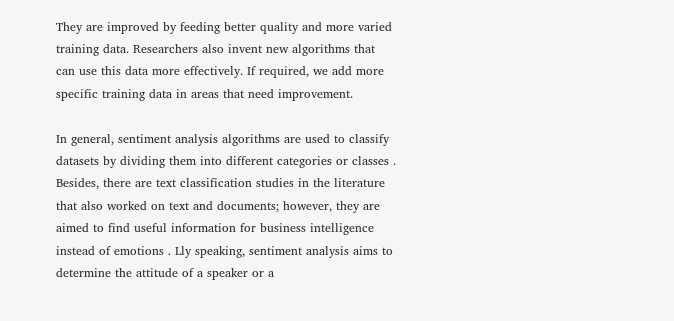They are improved by feeding better quality and more varied training data. Researchers also invent new algorithms that can use this data more effectively. If required, we add more specific training data in areas that need improvement.

In general, sentiment analysis algorithms are used to classify datasets by dividing them into different categories or classes . Besides, there are text classification studies in the literature that also worked on text and documents; however, they are aimed to find useful information for business intelligence instead of emotions . Lly speaking, sentiment analysis aims to determine the attitude of a speaker or a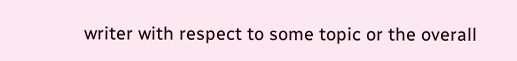writer with respect to some topic or the overall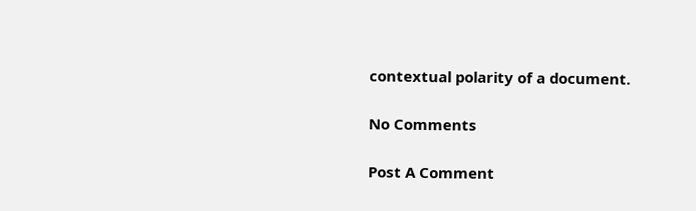contextual polarity of a document.

No Comments

Post A Comment